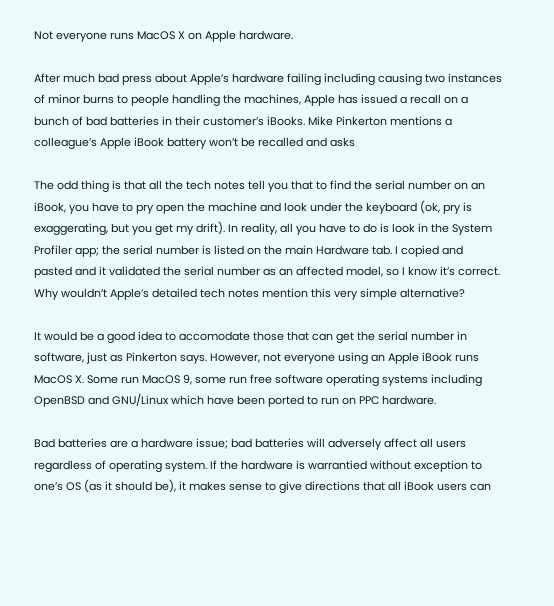Not everyone runs MacOS X on Apple hardware.

After much bad press about Apple’s hardware failing including causing two instances of minor burns to people handling the machines, Apple has issued a recall on a bunch of bad batteries in their customer’s iBooks. Mike Pinkerton mentions a colleague’s Apple iBook battery won’t be recalled and asks

The odd thing is that all the tech notes tell you that to find the serial number on an iBook, you have to pry open the machine and look under the keyboard (ok, pry is exaggerating, but you get my drift). In reality, all you have to do is look in the System Profiler app; the serial number is listed on the main Hardware tab. I copied and pasted and it validated the serial number as an affected model, so I know it’s correct. Why wouldn’t Apple’s detailed tech notes mention this very simple alternative?

It would be a good idea to accomodate those that can get the serial number in software, just as Pinkerton says. However, not everyone using an Apple iBook runs MacOS X. Some run MacOS 9, some run free software operating systems including OpenBSD and GNU/Linux which have been ported to run on PPC hardware.

Bad batteries are a hardware issue; bad batteries will adversely affect all users regardless of operating system. If the hardware is warrantied without exception to one’s OS (as it should be), it makes sense to give directions that all iBook users can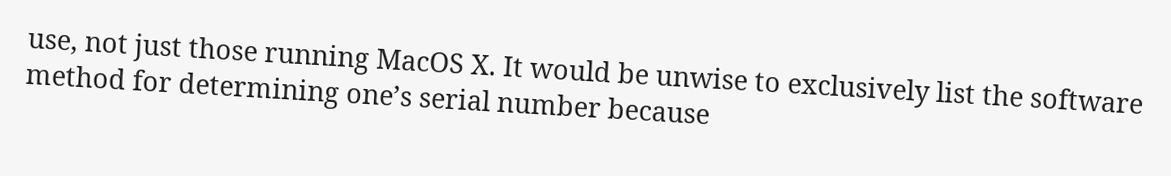use, not just those running MacOS X. It would be unwise to exclusively list the software method for determining one’s serial number because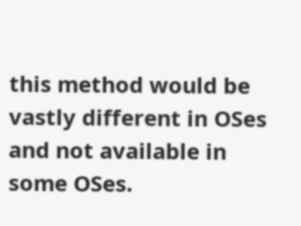this method would be vastly different in OSes and not available in some OSes.